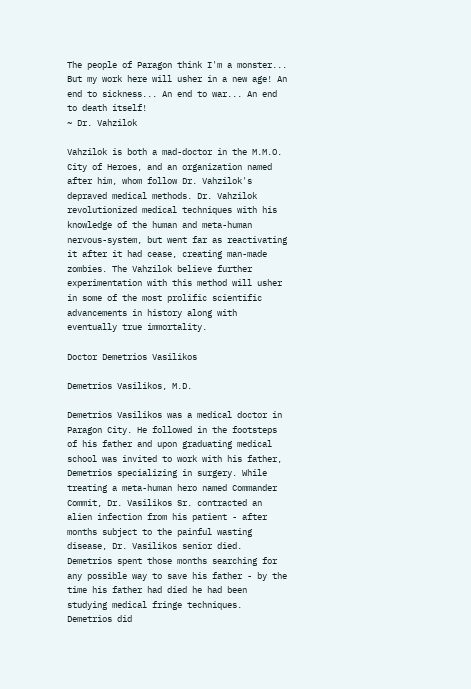The people of Paragon think I'm a monster... But my work here will usher in a new age! An end to sickness... An end to war... An end to death itself!
~ Dr. Vahzilok

Vahzilok is both a mad-doctor in the M.M.O. City of Heroes, and an organization named after him, whom follow Dr. Vahzilok's depraved medical methods. Dr. Vahzilok revolutionized medical techniques with his knowledge of the human and meta-human nervous-system, but went far as reactivating it after it had cease, creating man-made zombies. The Vahzilok believe further experimentation with this method will usher in some of the most prolific scientific advancements in history along with eventually true immortality.

Doctor Demetrios Vasilikos

Demetrios Vasilikos, M.D.

Demetrios Vasilikos was a medical doctor in Paragon City. He followed in the footsteps of his father and upon graduating medical school was invited to work with his father, Demetrios specializing in surgery. While treating a meta-human hero named Commander Commit, Dr. Vasilikos Sr. contracted an alien infection from his patient - after months subject to the painful wasting disease, Dr. Vasilikos senior died. Demetrios spent those months searching for any possible way to save his father - by the time his father had died he had been studying medical fringe techniques. Demetrios did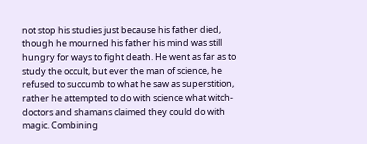not stop his studies just because his father died, though he mourned his father his mind was still hungry for ways to fight death. He went as far as to study the occult, but ever the man of science, he refused to succumb to what he saw as superstition, rather he attempted to do with science what witch-doctors and shamans claimed they could do with magic. Combining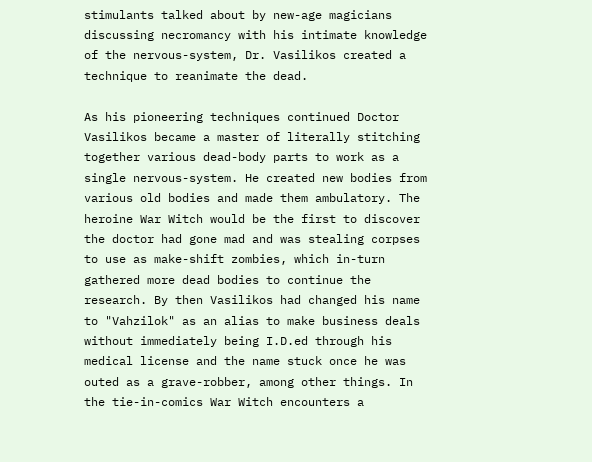stimulants talked about by new-age magicians discussing necromancy with his intimate knowledge of the nervous-system, Dr. Vasilikos created a technique to reanimate the dead.

As his pioneering techniques continued Doctor Vasilikos became a master of literally stitching together various dead-body parts to work as a single nervous-system. He created new bodies from various old bodies and made them ambulatory. The heroine War Witch would be the first to discover the doctor had gone mad and was stealing corpses to use as make-shift zombies, which in-turn gathered more dead bodies to continue the research. By then Vasilikos had changed his name to "Vahzilok" as an alias to make business deals without immediately being I.D.ed through his medical license and the name stuck once he was outed as a grave-robber, among other things. In the tie-in-comics War Witch encounters a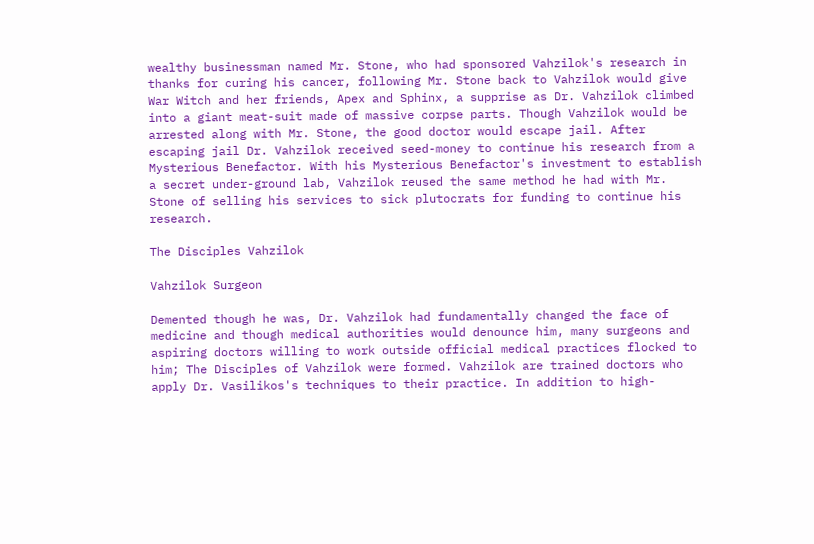wealthy businessman named Mr. Stone, who had sponsored Vahzilok's research in thanks for curing his cancer, following Mr. Stone back to Vahzilok would give War Witch and her friends, Apex and Sphinx, a supprise as Dr. Vahzilok climbed into a giant meat-suit made of massive corpse parts. Though Vahzilok would be arrested along with Mr. Stone, the good doctor would escape jail. After escaping jail Dr. Vahzilok received seed-money to continue his research from a Mysterious Benefactor. With his Mysterious Benefactor's investment to establish a secret under-ground lab, Vahzilok reused the same method he had with Mr. Stone of selling his services to sick plutocrats for funding to continue his research.

The Disciples Vahzilok

Vahzilok Surgeon

Demented though he was, Dr. Vahzilok had fundamentally changed the face of medicine and though medical authorities would denounce him, many surgeons and aspiring doctors willing to work outside official medical practices flocked to him; The Disciples of Vahzilok were formed. Vahzilok are trained doctors who apply Dr. Vasilikos's techniques to their practice. In addition to high-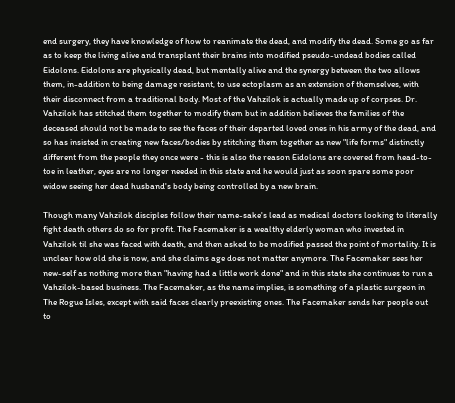end surgery, they have knowledge of how to reanimate the dead, and modify the dead. Some go as far as to keep the living alive and transplant their brains into modified pseudo-undead bodies called Eidolons. Eidolons are physically dead, but mentally alive and the synergy between the two allows them, in-addition to being damage resistant, to use ectoplasm as an extension of themselves, with their disconnect from a traditional body. Most of the Vahzilok is actually made up of corpses. Dr. Vahzilok has stitched them together to modify them but in addition believes the families of the deceased should not be made to see the faces of their departed loved ones in his army of the dead, and so has insisted in creating new faces/bodies by stitching them together as new "life forms" distinctly different from the people they once were - this is also the reason Eidolons are covered from head-to-toe in leather, eyes are no longer needed in this state and he would just as soon spare some poor widow seeing her dead husband's body being controlled by a new brain.

Though many Vahzilok disciples follow their name-sake's lead as medical doctors looking to literally fight death others do so for profit. The Facemaker is a wealthy elderly woman who invested in Vahzilok til she was faced with death, and then asked to be modified passed the point of mortality. It is unclear how old she is now, and she claims age does not matter anymore. The Facemaker sees her new-self as nothing more than "having had a little work done" and in this state she continues to run a Vahzilok-based business. The Facemaker, as the name implies, is something of a plastic surgeon in The Rogue Isles, except with said faces clearly preexisting ones. The Facemaker sends her people out to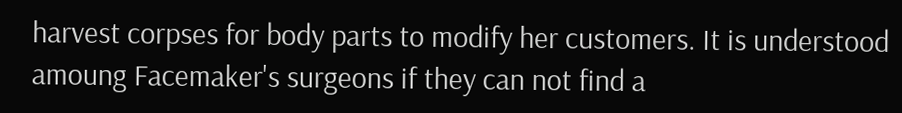harvest corpses for body parts to modify her customers. It is understood amoung Facemaker's surgeons if they can not find a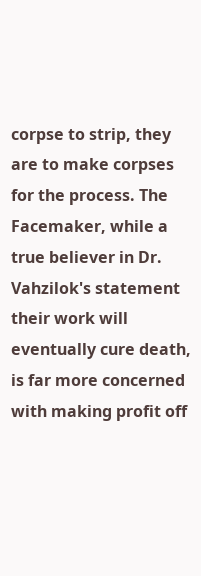corpse to strip, they are to make corpses for the process. The Facemaker, while a true believer in Dr. Vahzilok's statement their work will eventually cure death, is far more concerned with making profit off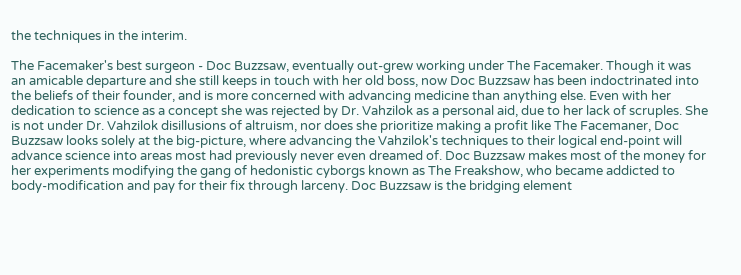the techniques in the interim.

The Facemaker's best surgeon - Doc Buzzsaw, eventually out-grew working under The Facemaker. Though it was an amicable departure and she still keeps in touch with her old boss, now Doc Buzzsaw has been indoctrinated into the beliefs of their founder, and is more concerned with advancing medicine than anything else. Even with her dedication to science as a concept she was rejected by Dr. Vahzilok as a personal aid, due to her lack of scruples. She is not under Dr. Vahzilok disillusions of altruism, nor does she prioritize making a profit like The Facemaner, Doc Buzzsaw looks solely at the big-picture, where advancing the Vahzilok's techniques to their logical end-point will advance science into areas most had previously never even dreamed of. Doc Buzzsaw makes most of the money for her experiments modifying the gang of hedonistic cyborgs known as The Freakshow, who became addicted to body-modification and pay for their fix through larceny. Doc Buzzsaw is the bridging element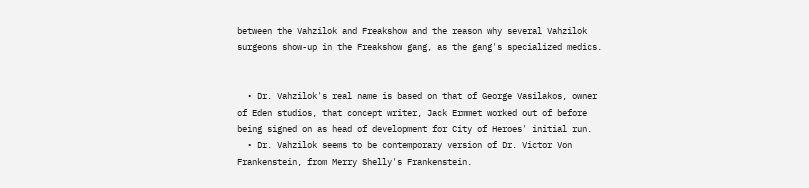between the Vahzilok and Freakshow and the reason why several Vahzilok surgeons show-up in the Freakshow gang, as the gang's specialized medics.


  • Dr. Vahzilok's real name is based on that of George Vasilakos, owner of Eden studios, that concept writer, Jack Ermmet worked out of before being signed on as head of development for City of Heroes' initial run.
  • Dr. Vahzilok seems to be contemporary version of Dr. Victor Von Frankenstein, from Merry Shelly's Frankenstein.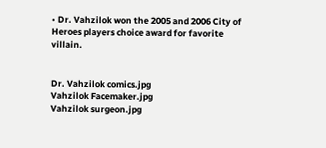• Dr. Vahzilok won the 2005 and 2006 City of Heroes players choice award for favorite villain.


Dr. Vahzilok comics.jpg
Vahzilok Facemaker.jpg
Vahzilok surgeon.jpg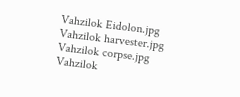Vahzilok Eidolon.jpg
Vahzilok harvester.jpg
Vahzilok corpse.jpg
Vahzilok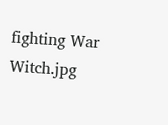fighting War Witch.jpg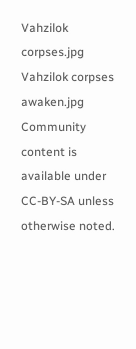Vahzilok corpses.jpg
Vahzilok corpses awaken.jpg
Community content is available under CC-BY-SA unless otherwise noted.